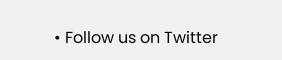• Follow us on Twitter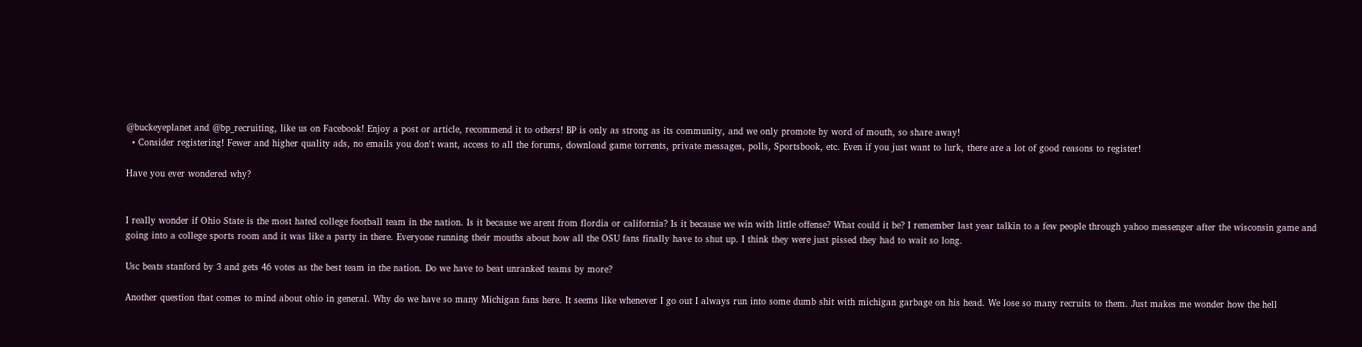@buckeyeplanet and @bp_recruiting, like us on Facebook! Enjoy a post or article, recommend it to others! BP is only as strong as its community, and we only promote by word of mouth, so share away!
  • Consider registering! Fewer and higher quality ads, no emails you don't want, access to all the forums, download game torrents, private messages, polls, Sportsbook, etc. Even if you just want to lurk, there are a lot of good reasons to register!

Have you ever wondered why?


I really wonder if Ohio State is the most hated college football team in the nation. Is it because we arent from flordia or california? Is it because we win with little offense? What could it be? I remember last year talkin to a few people through yahoo messenger after the wisconsin game and going into a college sports room and it was like a party in there. Everyone running their mouths about how all the OSU fans finally have to shut up. I think they were just pissed they had to wait so long.

Usc beats stanford by 3 and gets 46 votes as the best team in the nation. Do we have to beat unranked teams by more?

Another question that comes to mind about ohio in general. Why do we have so many Michigan fans here. It seems like whenever I go out I always run into some dumb shit with michigan garbage on his head. We lose so many recruits to them. Just makes me wonder how the hell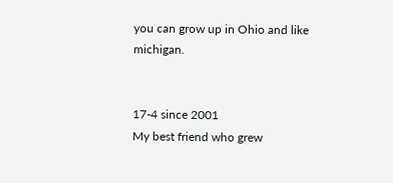you can grow up in Ohio and like michigan.


17-4 since 2001
My best friend who grew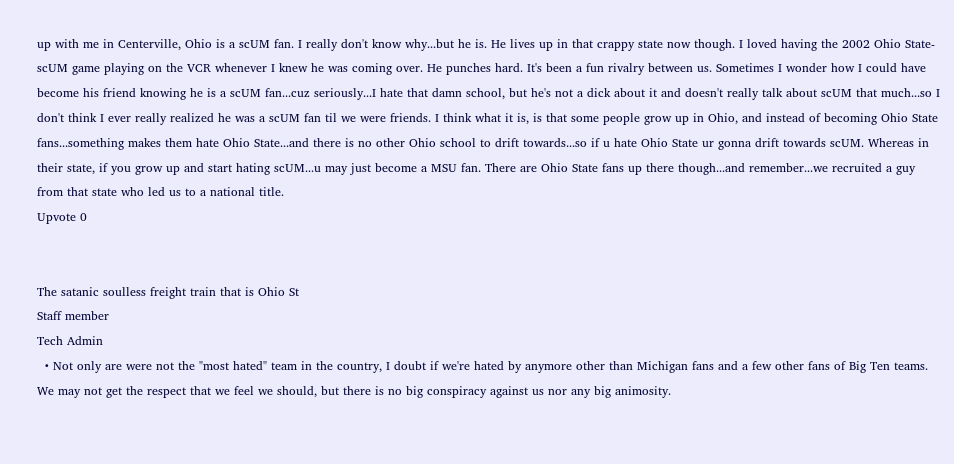up with me in Centerville, Ohio is a scUM fan. I really don't know why...but he is. He lives up in that crappy state now though. I loved having the 2002 Ohio State-scUM game playing on the VCR whenever I knew he was coming over. He punches hard. It's been a fun rivalry between us. Sometimes I wonder how I could have become his friend knowing he is a scUM fan...cuz seriously...I hate that damn school, but he's not a dick about it and doesn't really talk about scUM that much...so I don't think I ever really realized he was a scUM fan til we were friends. I think what it is, is that some people grow up in Ohio, and instead of becoming Ohio State fans...something makes them hate Ohio State...and there is no other Ohio school to drift towards...so if u hate Ohio State ur gonna drift towards scUM. Whereas in their state, if you grow up and start hating scUM...u may just become a MSU fan. There are Ohio State fans up there though...and remember...we recruited a guy from that state who led us to a national title.
Upvote 0


The satanic soulless freight train that is Ohio St
Staff member
Tech Admin
  • Not only are were not the "most hated" team in the country, I doubt if we're hated by anymore other than Michigan fans and a few other fans of Big Ten teams. We may not get the respect that we feel we should, but there is no big conspiracy against us nor any big animosity.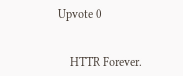Upvote 0


    HTTR Forever.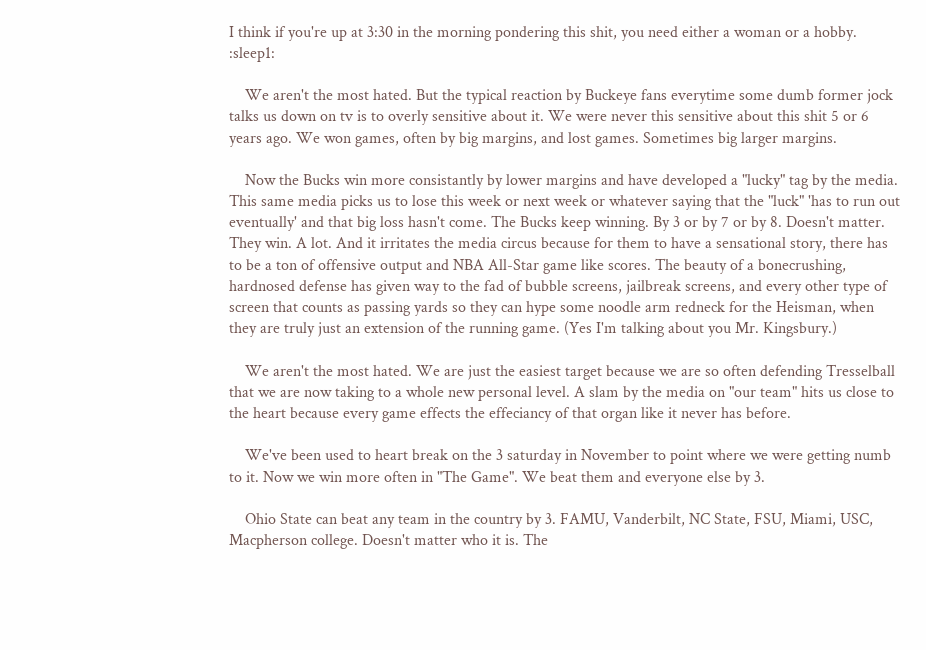I think if you're up at 3:30 in the morning pondering this shit, you need either a woman or a hobby. :sleep1:

    We aren't the most hated. But the typical reaction by Buckeye fans everytime some dumb former jock talks us down on tv is to overly sensitive about it. We were never this sensitive about this shit 5 or 6 years ago. We won games, often by big margins, and lost games. Sometimes big larger margins.

    Now the Bucks win more consistantly by lower margins and have developed a "lucky" tag by the media. This same media picks us to lose this week or next week or whatever saying that the "luck" 'has to run out eventually' and that big loss hasn't come. The Bucks keep winning. By 3 or by 7 or by 8. Doesn't matter. They win. A lot. And it irritates the media circus because for them to have a sensational story, there has to be a ton of offensive output and NBA All-Star game like scores. The beauty of a bonecrushing, hardnosed defense has given way to the fad of bubble screens, jailbreak screens, and every other type of screen that counts as passing yards so they can hype some noodle arm redneck for the Heisman, when they are truly just an extension of the running game. (Yes I'm talking about you Mr. Kingsbury.)

    We aren't the most hated. We are just the easiest target because we are so often defending Tresselball that we are now taking to a whole new personal level. A slam by the media on "our team" hits us close to the heart because every game effects the effeciancy of that organ like it never has before.

    We've been used to heart break on the 3 saturday in November to point where we were getting numb to it. Now we win more often in "The Game". We beat them and everyone else by 3.

    Ohio State can beat any team in the country by 3. FAMU, Vanderbilt, NC State, FSU, Miami, USC, Macpherson college. Doesn't matter who it is. The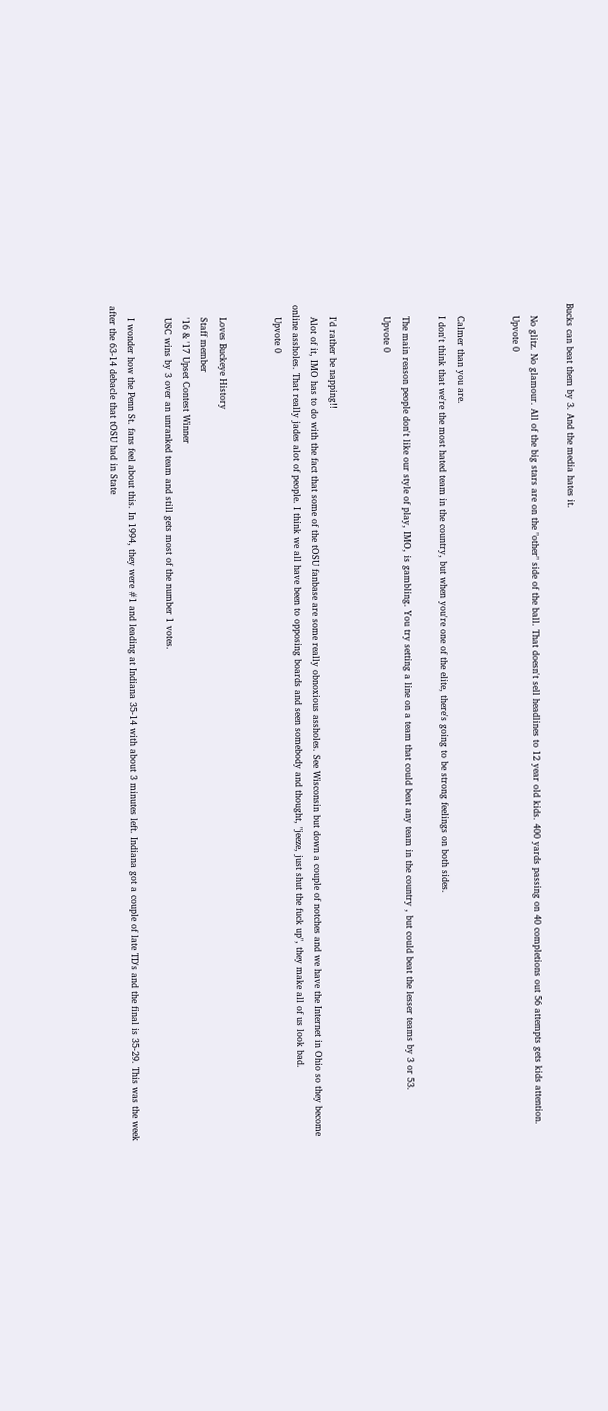Bucks can beat them by 3. And the media hates it.

    No glitz. No glamour. All of the big stars are on the "other" side of the ball. That doesn't sell headlines to 12 year old kids. 400 yards passing on 40 completions out 56 attempts gets kids attention.
    Upvote 0


    Calmer than you are.
    I don't think that we're the most hated team in the country, but when you're one of the elite, there's going to be strong feelings on both sides.

    The main reason people don't like our style of play, IMO, is gambling. You try setting a line on a team that could beat any team in the country , but could beat the lesser teams by 3 or 53.
    Upvote 0


    I'd rather be napping!!
    Alot of it, IMO has to do with the fact that some of the tOSU fanbase are some really obnoxious assholes. See Wisconsin but down a couple of notches and we have the Internet in Ohio so they become online assholes. That really jades alot of people. I think we all have been to opposing boards and seen somebody and thought, "jeeze, just shut the fuck up", they make all of us look bad.
    Upvote 0


    Loves Buckeye History
    Staff member
    '16 & '17 Upset Contest Winner
    USC wins by 3 over an unranked team and still gets most of the number 1 votes.

    I wonder how the Penn St. fans feel about this. In 1994, they were #1 and leading at Indiana 35-14 with about 3 minutes left. Indiana got a couple of late TD's and the final is 35-29. This was the week after the 63-14 debacle that tOSU had in State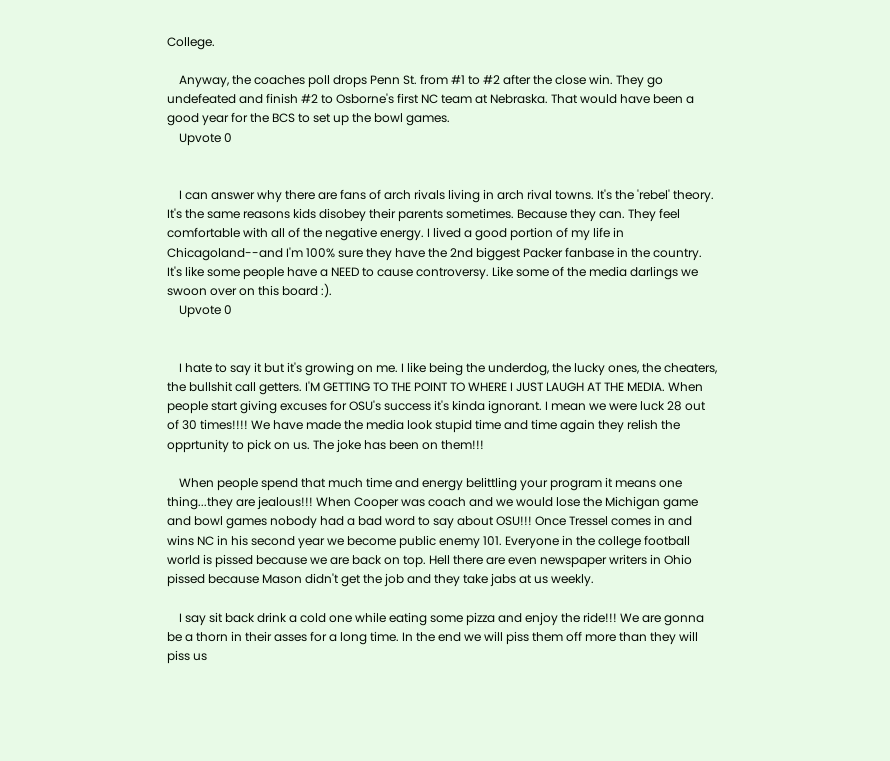College.

    Anyway, the coaches poll drops Penn St. from #1 to #2 after the close win. They go undefeated and finish #2 to Osborne's first NC team at Nebraska. That would have been a good year for the BCS to set up the bowl games.
    Upvote 0


    I can answer why there are fans of arch rivals living in arch rival towns. It's the 'rebel' theory. It's the same reasons kids disobey their parents sometimes. Because they can. They feel comfortable with all of the negative energy. I lived a good portion of my life in Chicagoland--and I'm 100% sure they have the 2nd biggest Packer fanbase in the country. It's like some people have a NEED to cause controversy. Like some of the media darlings we swoon over on this board :).
    Upvote 0


    I hate to say it but it's growing on me. I like being the underdog, the lucky ones, the cheaters, the bullshit call getters. I'M GETTING TO THE POINT TO WHERE I JUST LAUGH AT THE MEDIA. When people start giving excuses for OSU's success it's kinda ignorant. I mean we were luck 28 out of 30 times!!!! We have made the media look stupid time and time again they relish the opprtunity to pick on us. The joke has been on them!!!

    When people spend that much time and energy belittling your program it means one thing...they are jealous!!! When Cooper was coach and we would lose the Michigan game and bowl games nobody had a bad word to say about OSU!!! Once Tressel comes in and wins NC in his second year we become public enemy 101. Everyone in the college football world is pissed because we are back on top. Hell there are even newspaper writers in Ohio pissed because Mason didn't get the job and they take jabs at us weekly.

    I say sit back drink a cold one while eating some pizza and enjoy the ride!!! We are gonna be a thorn in their asses for a long time. In the end we will piss them off more than they will piss us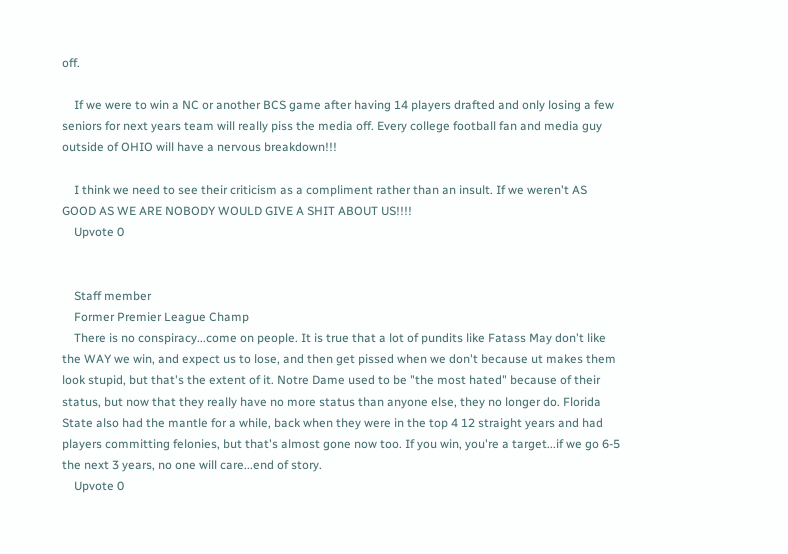off.

    If we were to win a NC or another BCS game after having 14 players drafted and only losing a few seniors for next years team will really piss the media off. Every college football fan and media guy outside of OHIO will have a nervous breakdown!!!

    I think we need to see their criticism as a compliment rather than an insult. If we weren't AS GOOD AS WE ARE NOBODY WOULD GIVE A SHIT ABOUT US!!!!
    Upvote 0


    Staff member
    Former Premier League Champ
    There is no conspiracy...come on people. It is true that a lot of pundits like Fatass May don't like the WAY we win, and expect us to lose, and then get pissed when we don't because ut makes them look stupid, but that's the extent of it. Notre Dame used to be "the most hated" because of their status, but now that they really have no more status than anyone else, they no longer do. Florida State also had the mantle for a while, back when they were in the top 4 12 straight years and had players committing felonies, but that's almost gone now too. If you win, you're a target...if we go 6-5 the next 3 years, no one will care...end of story.
    Upvote 0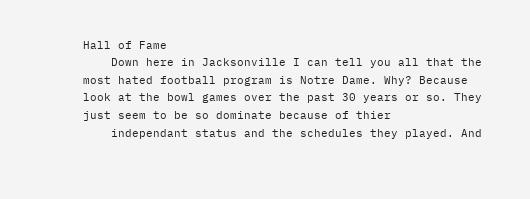Hall of Fame
    Down here in Jacksonville I can tell you all that the most hated football program is Notre Dame. Why? Because look at the bowl games over the past 30 years or so. They just seem to be so dominate because of thier
    independant status and the schedules they played. And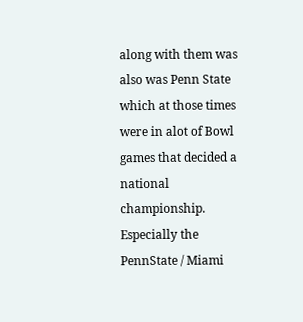along with them was also was Penn State which at those times were in alot of Bowl games that decided a national championship. Especially the PennState / Miami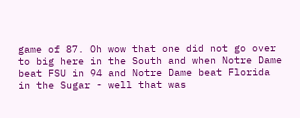game of 87. Oh wow that one did not go over to big here in the South and when Notre Dame beat FSU in 94 and Notre Dame beat Florida in the Sugar - well that was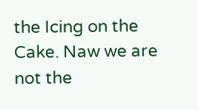the Icing on the Cake. Naw we are not the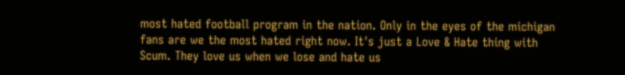most hated football program in the nation. Only in the eyes of the michigan fans are we the most hated right now. It's just a Love & Hate thing with Scum. They love us when we lose and hate us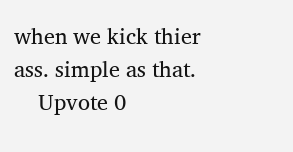when we kick thier ass. simple as that.
    Upvote 0